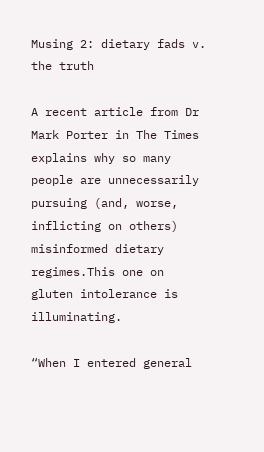Musing 2: dietary fads v. the truth

A recent article from Dr Mark Porter in The Times explains why so many people are unnecessarily pursuing (and, worse, inflicting on others) misinformed dietary regimes.This one on gluten intolerance is illuminating.

“When I entered general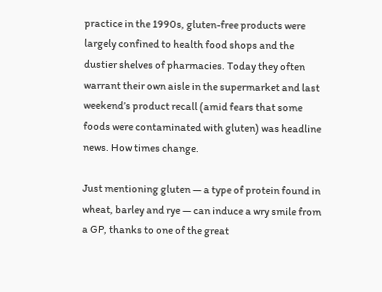practice in the 1990s, gluten-free products were largely confined to health food shops and the dustier shelves of pharmacies. Today they often warrant their own aisle in the supermarket and last weekend’s product recall (amid fears that some foods were contaminated with gluten) was headline news. How times change.

Just mentioning gluten — a type of protein found in wheat, barley and rye — can induce a wry smile from a GP, thanks to one of the great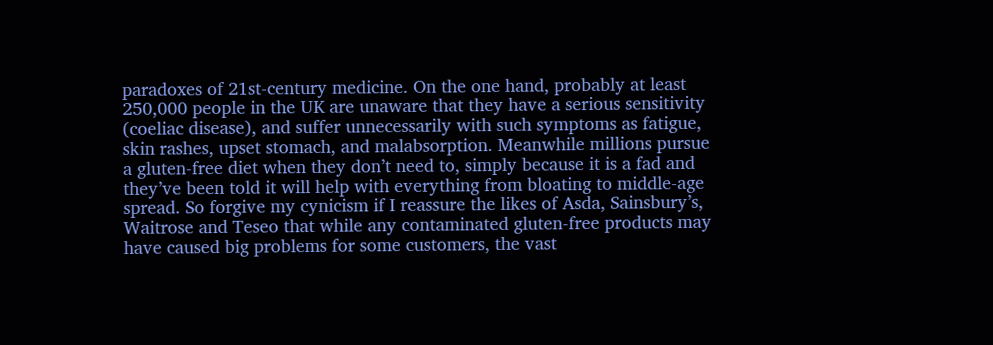paradoxes of 21st-century medicine. On the one hand, probably at least 250,000 people in the UK are unaware that they have a serious sensitivity (coeliac disease), and suffer unnecessarily with such symptoms as fatigue, skin rashes, upset stomach, and malabsorption. Meanwhile millions pursue a gluten-free diet when they don’t need to, simply because it is a fad and they’ve been told it will help with everything from bloating to middle-age spread. So forgive my cynicism if I reassure the likes of Asda, Sainsbury’s, Waitrose and Teseo that while any contaminated gluten-free products may have caused big problems for some customers, the vast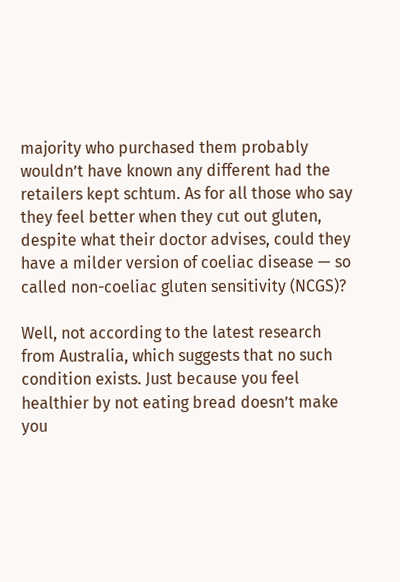majority who purchased them probably wouldn’t have known any different had the retailers kept schtum. As for all those who say they feel better when they cut out gluten, despite what their doctor advises, could they have a milder version of coeliac disease — so called non-coeliac gluten sensitivity (NCGS)?

Well, not according to the latest research from Australia, which suggests that no such condition exists. Just because you feel healthier by not eating bread doesn’t make you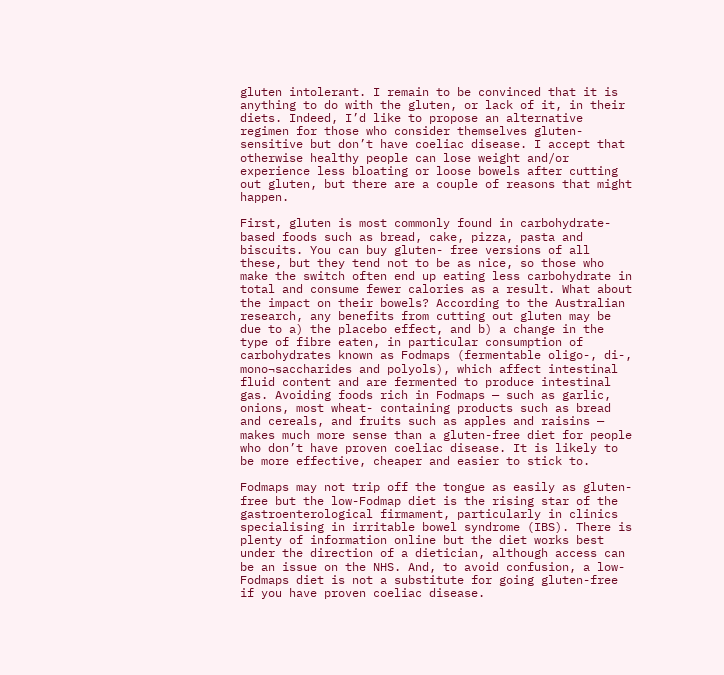gluten intolerant. I remain to be convinced that it is anything to do with the gluten, or lack of it, in their diets. Indeed, I’d like to propose an alternative regimen for those who consider themselves gluten- sensitive but don’t have coeliac disease. I accept that otherwise healthy people can lose weight and/or experience less bloating or loose bowels after cutting out gluten, but there are a couple of reasons that might happen.

First, gluten is most commonly found in carbohydrate- based foods such as bread, cake, pizza, pasta and biscuits. You can buy gluten- free versions of all these, but they tend not to be as nice, so those who make the switch often end up eating less carbohydrate in total and consume fewer calories as a result. What about the impact on their bowels? According to the Australian research, any benefits from cutting out gluten may be due to a) the placebo effect, and b) a change in the type of fibre eaten, in particular consumption of carbohydrates known as Fodmaps (fermentable oligo-, di-, mono¬saccharides and polyols), which affect intestinal fluid content and are fermented to produce intestinal gas. Avoiding foods rich in Fodmaps — such as garlic, onions, most wheat- containing products such as bread and cereals, and fruits such as apples and raisins — makes much more sense than a gluten-free diet for people who don’t have proven coeliac disease. It is likely to be more effective, cheaper and easier to stick to.

Fodmaps may not trip off the tongue as easily as gluten-free but the low-Fodmap diet is the rising star of the gastroenterological firmament, particularly in clinics specialising in irritable bowel syndrome (IBS). There is plenty of information online but the diet works best under the direction of a dietician, although access can be an issue on the NHS. And, to avoid confusion, a low-Fodmaps diet is not a substitute for going gluten-free if you have proven coeliac disease.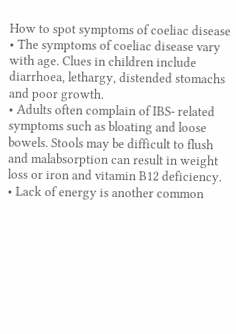How to spot symptoms of coeliac disease
• The symptoms of coeliac disease vary with age. Clues in children include diarrhoea, lethargy, distended stomachs and poor growth.
• Adults often complain of IBS- related symptoms such as bloating and loose bowels. Stools may be difficult to flush and malabsorption can result in weight loss or iron and vitamin B12 deficiency.
• Lack of energy is another common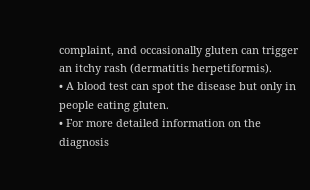complaint, and occasionally gluten can trigger an itchy rash (dermatitis herpetiformis).
• A blood test can spot the disease but only in people eating gluten.
• For more detailed information on the diagnosis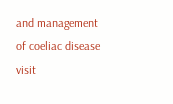and management of coeliac disease visit